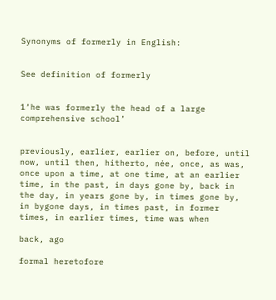Synonyms of formerly in English:


See definition of formerly


1‘he was formerly the head of a large comprehensive school’


previously, earlier, earlier on, before, until now, until then, hitherto, née, once, as was, once upon a time, at one time, at an earlier time, in the past, in days gone by, back in the day, in years gone by, in times gone by, in bygone days, in times past, in former times, in earlier times, time was when

back, ago

formal heretofore